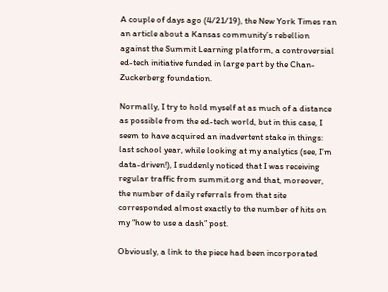A couple of days ago (4/21/19), the New York Times ran an article about a Kansas community’s rebellion against the Summit Learning platform, a controversial ed-tech initiative funded in large part by the Chan-Zuckerberg foundation.

Normally, I try to hold myself at as much of a distance as possible from the ed-tech world, but in this case, I seem to have acquired an inadvertent stake in things: last school year, while looking at my analytics (see, I’m data-driven!), I suddenly noticed that I was receiving regular traffic from summit.org and that, moreover, the number of daily referrals from that site corresponded almost exactly to the number of hits on my “how to use a dash” post.

Obviously, a link to the piece had been incorporated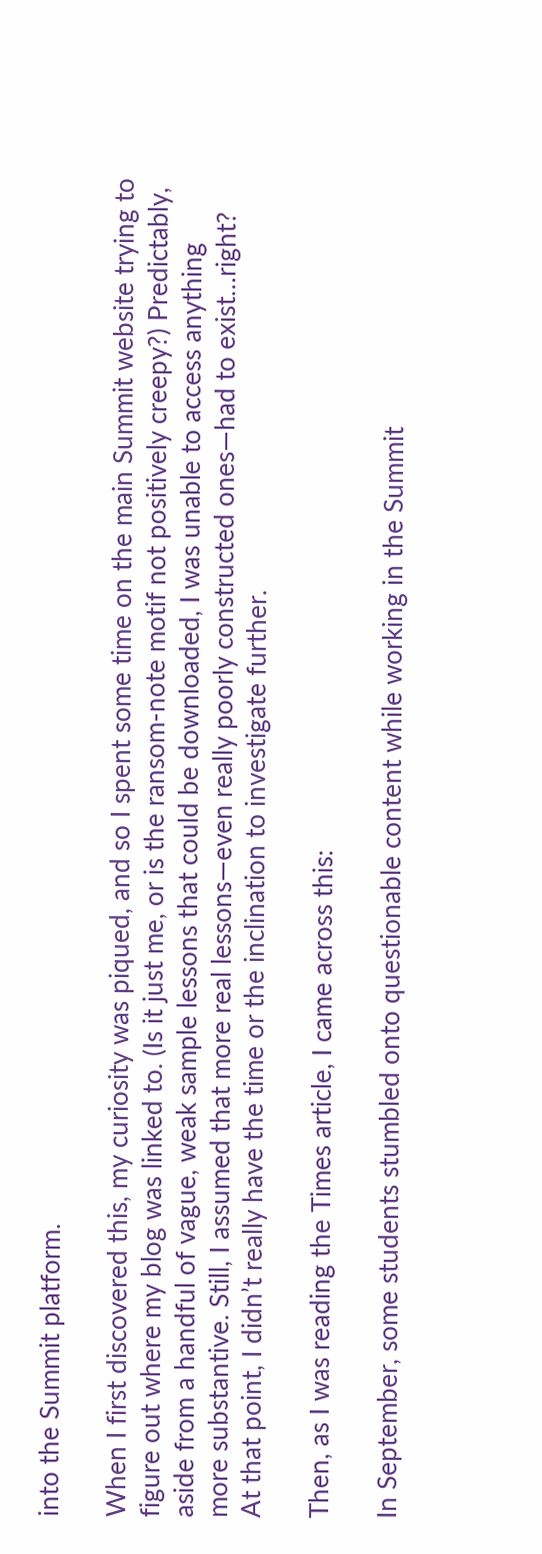into the Summit platform.

When I first discovered this, my curiosity was piqued, and so I spent some time on the main Summit website trying to figure out where my blog was linked to. (Is it just me, or is the ransom-note motif not positively creepy?) Predictably, aside from a handful of vague, weak sample lessons that could be downloaded, I was unable to access anything more substantive. Still, I assumed that more real lessons—even really poorly constructed ones—had to exist…right? At that point, I didn’t really have the time or the inclination to investigate further.

Then, as I was reading the Times article, I came across this:

In September, some students stumbled onto questionable content while working in the Summit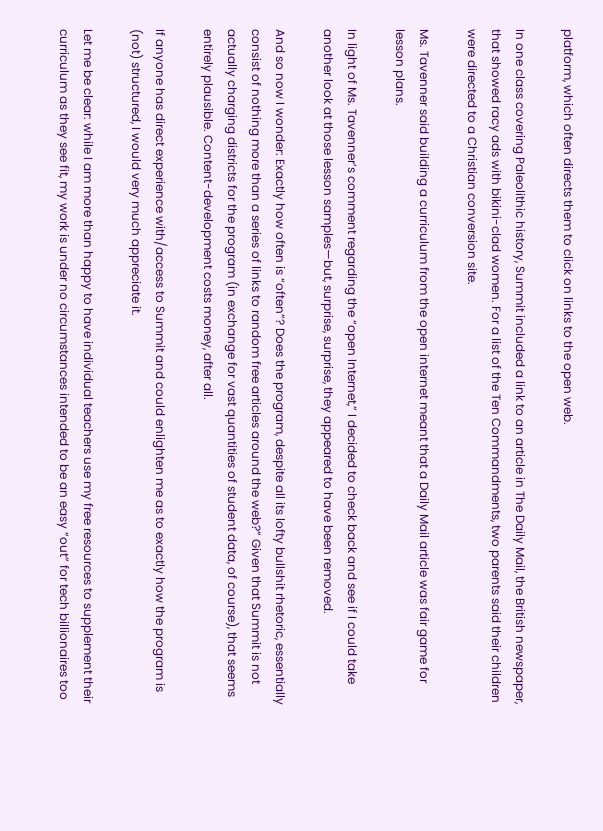platform, which often directs them to click on links to the open web.

In one class covering Paleolithic history, Summit included a link to an article in The Daily Mail, the British newspaper, that showed racy ads with bikini-clad women. For a list of the Ten Commandments, two parents said their children were directed to a Christian conversion site.

Ms. Tavenner said building a curriculum from the open internet meant that a Daily Mail article was fair game for lesson plans.

In light of Ms. Tavenner’s comment regarding the “open Internet,” I decided to check back and see if I could take another look at those lesson samples—but, surprise, surprise, they appeared to have been removed.

And so now I wonder: Exactly how often is “often”? Does the program, despite all its lofty bullshit rhetoric, essentially consist of nothing more than a series of links to random free articles around the web?” Given that Summit is not actually charging districts for the program (in exchange for vast quantities of student data, of course), that seems entirely plausible. Content-development costs money, after all.

If anyone has direct experience with/access to Summit and could enlighten me as to exactly how the program is (not) structured, I would very much appreciate it.

Let me be clear: while I am more than happy to have individual teachers use my free resources to supplement their curriculum as they see fit, my work is under no circumstances intended to be an easy “out” for tech billionaires too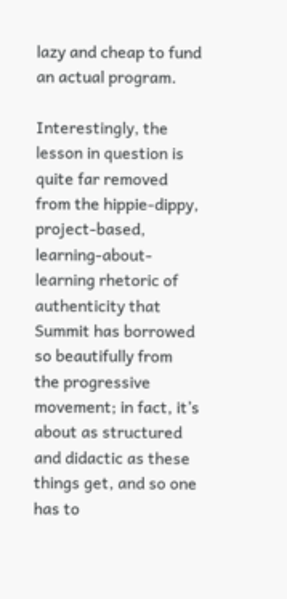lazy and cheap to fund an actual program.

Interestingly, the lesson in question is quite far removed from the hippie-dippy, project-based, learning-about-learning rhetoric of authenticity that Summit has borrowed so beautifully from the progressive movement; in fact, it’s about as structured and didactic as these things get, and so one has to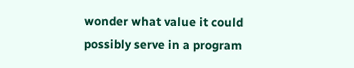wonder what value it could possibly serve in a program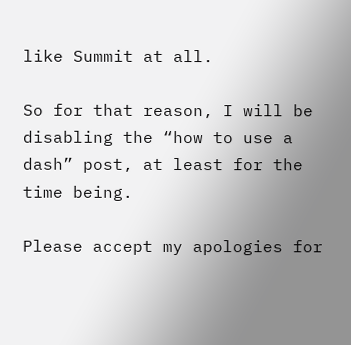like Summit at all.

So for that reason, I will be disabling the “how to use a dash” post, at least for the time being.

Please accept my apologies for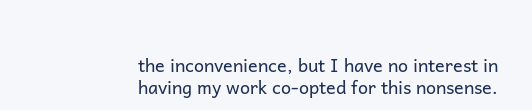the inconvenience, but I have no interest in having my work co-opted for this nonsense.